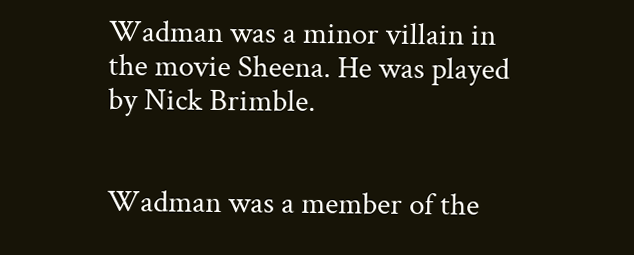Wadman was a minor villain in the movie Sheena. He was played by Nick Brimble.


Wadman was a member of the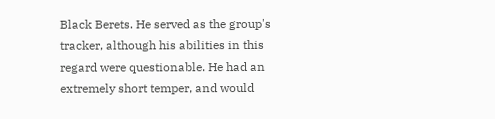Black Berets. He served as the group's tracker, although his abilities in this regard were questionable. He had an extremely short temper, and would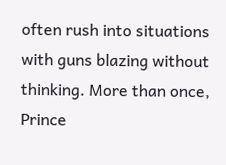often rush into situations with guns blazing without thinking. More than once, Prince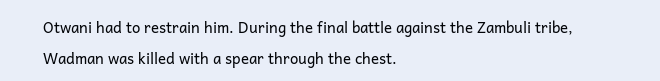Otwani had to restrain him. During the final battle against the Zambuli tribe, Wadman was killed with a spear through the chest.